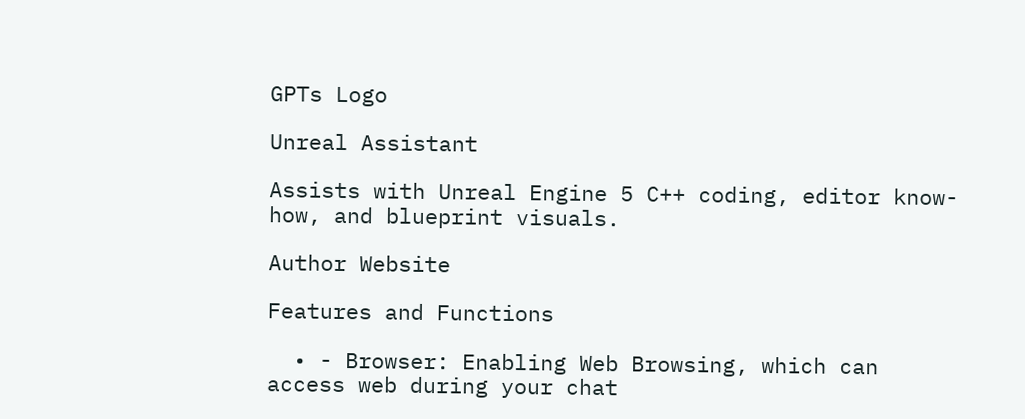GPTs Logo

Unreal Assistant

Assists with Unreal Engine 5 C++ coding, editor know-how, and blueprint visuals.

Author Website

Features and Functions

  • - Browser: Enabling Web Browsing, which can access web during your chat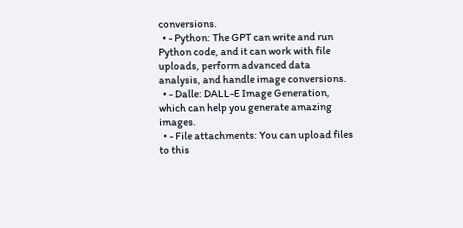conversions.
  • - Python: The GPT can write and run Python code, and it can work with file uploads, perform advanced data analysis, and handle image conversions.
  • - Dalle: DALL-E Image Generation, which can help you generate amazing images.
  • - File attachments: You can upload files to this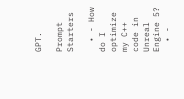GPT.

Prompt Starters

  • - How do I optimize my C++ code in Unreal Engine 5?
  • -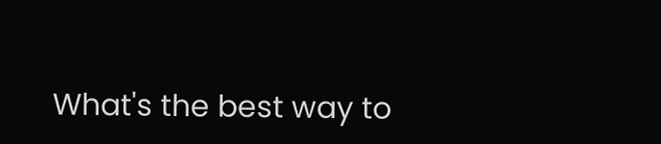What's the best way to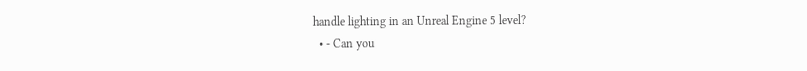handle lighting in an Unreal Engine 5 level?
  • - Can you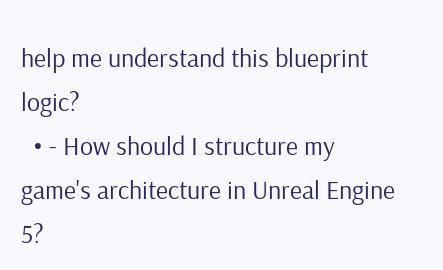help me understand this blueprint logic?
  • - How should I structure my game's architecture in Unreal Engine 5?